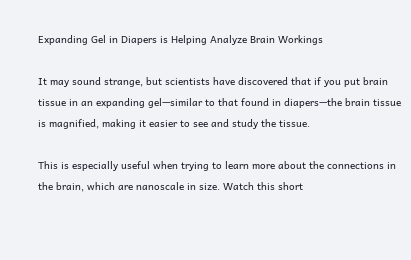Expanding Gel in Diapers is Helping Analyze Brain Workings

It may sound strange, but scientists have discovered that if you put brain tissue in an expanding gel—similar to that found in diapers—the brain tissue is magnified, making it easier to see and study the tissue.

This is especially useful when trying to learn more about the connections in the brain, which are nanoscale in size. Watch this short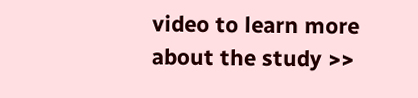video to learn more about the study >>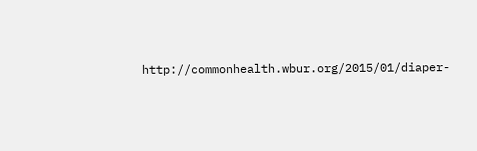http://commonhealth.wbur.org/2015/01/diaper-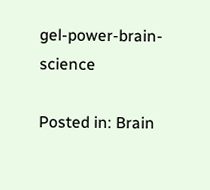gel-power-brain-science

Posted in: Brain